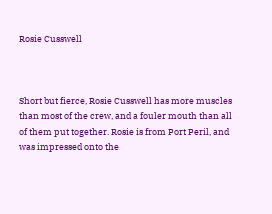Rosie Cusswell



Short but fierce, Rosie Cusswell has more muscles than most of the crew, and a fouler mouth than all of them put together. Rosie is from Port Peril, and was impressed onto the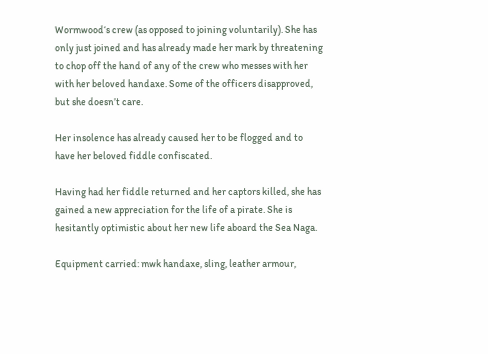Wormwood‘s crew (as opposed to joining voluntarily). She has only just joined and has already made her mark by threatening to chop off the hand of any of the crew who messes with her with her beloved handaxe. Some of the officers disapproved, but she doesn’t care.

Her insolence has already caused her to be flogged and to have her beloved fiddle confiscated.

Having had her fiddle returned and her captors killed, she has gained a new appreciation for the life of a pirate. She is hesitantly optimistic about her new life aboard the Sea Naga.

Equipment carried: mwk handaxe, sling, leather armour,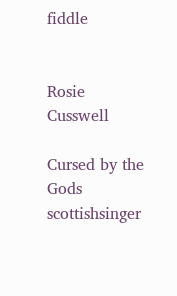fiddle


Rosie Cusswell

Cursed by the Gods scottishsinger